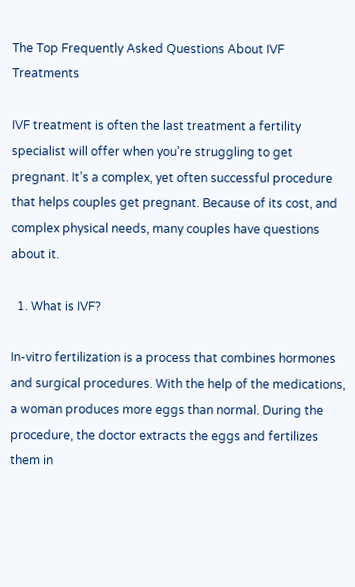The Top Frequently Asked Questions About IVF Treatments

IVF treatment is often the last treatment a fertility specialist will offer when you’re struggling to get pregnant. It’s a complex, yet often successful procedure that helps couples get pregnant. Because of its cost, and complex physical needs, many couples have questions about it.

  1. What is IVF?

In-vitro fertilization is a process that combines hormones and surgical procedures. With the help of the medications, a woman produces more eggs than normal. During the procedure, the doctor extracts the eggs and fertilizes them in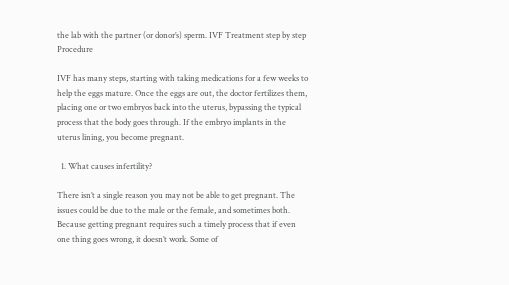the lab with the partner (or donor’s) sperm. IVF Treatment step by step Procedure

IVF has many steps, starting with taking medications for a few weeks to help the eggs mature. Once the eggs are out, the doctor fertilizes them, placing one or two embryos back into the uterus, bypassing the typical process that the body goes through. If the embryo implants in the uterus lining, you become pregnant.

  1. What causes infertility?

There isn’t a single reason you may not be able to get pregnant. The issues could be due to the male or the female, and sometimes both. Because getting pregnant requires such a timely process that if even one thing goes wrong, it doesn’t work. Some of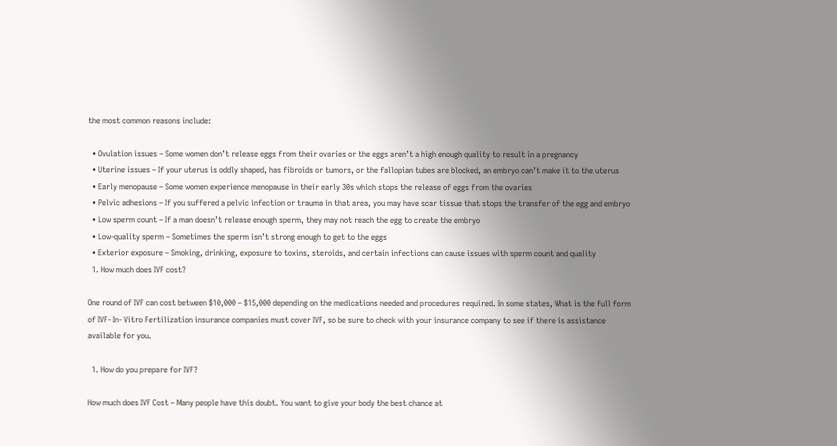the most common reasons include:

  • Ovulation issues – Some women don’t release eggs from their ovaries or the eggs aren’t a high enough quality to result in a pregnancy
  • Uterine issues – If your uterus is oddly shaped, has fibroids or tumors, or the fallopian tubes are blocked, an embryo can’t make it to the uterus
  • Early menopause – Some women experience menopause in their early 30s which stops the release of eggs from the ovaries
  • Pelvic adhesions – If you suffered a pelvic infection or trauma in that area, you may have scar tissue that stops the transfer of the egg and embryo
  • Low sperm count – If a man doesn’t release enough sperm, they may not reach the egg to create the embryo
  • Low-quality sperm – Sometimes the sperm isn’t strong enough to get to the eggs
  • Exterior exposure – Smoking, drinking, exposure to toxins, steroids, and certain infections can cause issues with sperm count and quality
  1. How much does IVF cost?

One round of IVF can cost between $10,000 – $15,000 depending on the medications needed and procedures required. In some states, What is the full form of IVF- In- Vitro Fertilization insurance companies must cover IVF, so be sure to check with your insurance company to see if there is assistance available for you.

  1. How do you prepare for IVF?

How much does IVF Cost – Many people have this doubt. You want to give your body the best chance at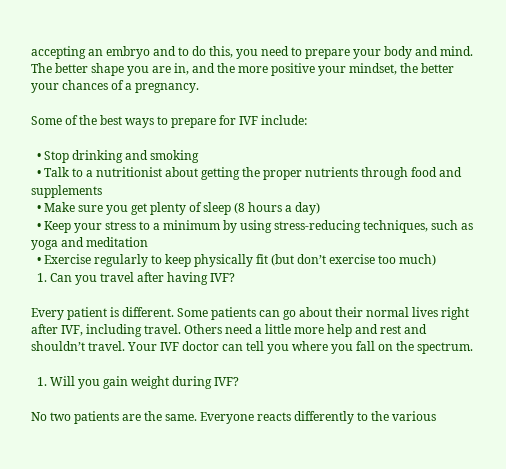accepting an embryo and to do this, you need to prepare your body and mind. The better shape you are in, and the more positive your mindset, the better your chances of a pregnancy.

Some of the best ways to prepare for IVF include:

  • Stop drinking and smoking
  • Talk to a nutritionist about getting the proper nutrients through food and supplements
  • Make sure you get plenty of sleep (8 hours a day)
  • Keep your stress to a minimum by using stress-reducing techniques, such as yoga and meditation
  • Exercise regularly to keep physically fit (but don’t exercise too much)
  1. Can you travel after having IVF?

Every patient is different. Some patients can go about their normal lives right after IVF, including travel. Others need a little more help and rest and shouldn’t travel. Your IVF doctor can tell you where you fall on the spectrum.

  1. Will you gain weight during IVF?

No two patients are the same. Everyone reacts differently to the various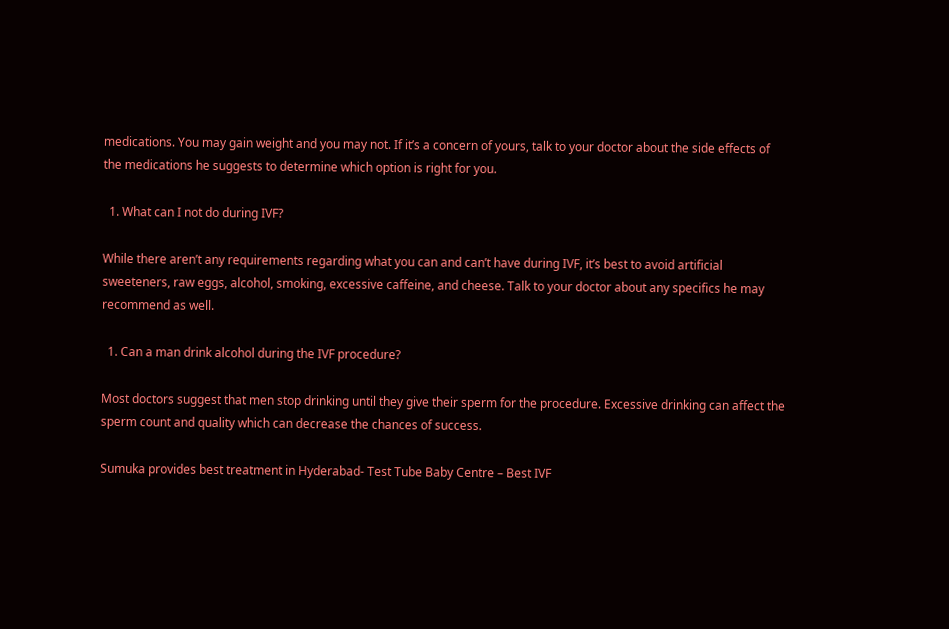medications. You may gain weight and you may not. If it’s a concern of yours, talk to your doctor about the side effects of the medications he suggests to determine which option is right for you.

  1. What can I not do during IVF?

While there aren’t any requirements regarding what you can and can’t have during IVF, it’s best to avoid artificial sweeteners, raw eggs, alcohol, smoking, excessive caffeine, and cheese. Talk to your doctor about any specifics he may recommend as well.

  1. Can a man drink alcohol during the IVF procedure?

Most doctors suggest that men stop drinking until they give their sperm for the procedure. Excessive drinking can affect the sperm count and quality which can decrease the chances of success.

Sumuka provides best treatment in Hyderabad- Test Tube Baby Centre – Best IVF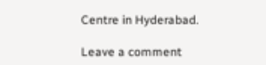Centre in Hyderabad.

Leave a comment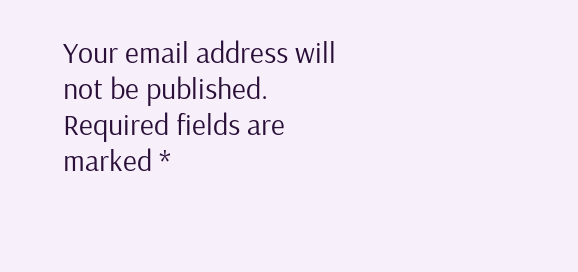Your email address will not be published. Required fields are marked *